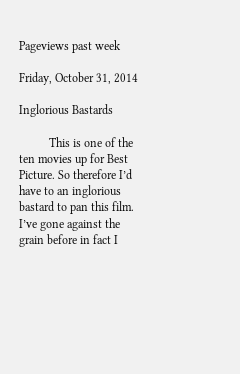Pageviews past week

Friday, October 31, 2014

Inglorious Bastards

          This is one of the ten movies up for Best Picture. So therefore I’d have to an inglorious bastard to pan this film. I’ve gone against the grain before in fact I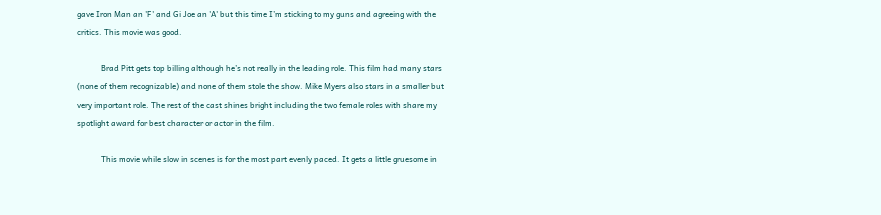gave Iron Man an 'F' and Gi Joe an 'A' but this time I’m sticking to my guns and agreeing with the critics. This movie was good.

            Brad Pitt gets top billing although he’s not really in the leading role. This film had many stars (none of them recognizable) and none of them stole the show. Mike Myers also stars in a smaller but very important role. The rest of the cast shines bright including the two female roles with share my spotlight award for best character or actor in the film.

            This movie while slow in scenes is for the most part evenly paced. It gets a little gruesome in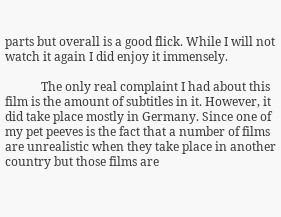parts but overall is a good flick. While I will not watch it again I did enjoy it immensely.

            The only real complaint I had about this film is the amount of subtitles in it. However, it did take place mostly in Germany. Since one of my pet peeves is the fact that a number of films are unrealistic when they take place in another country but those films are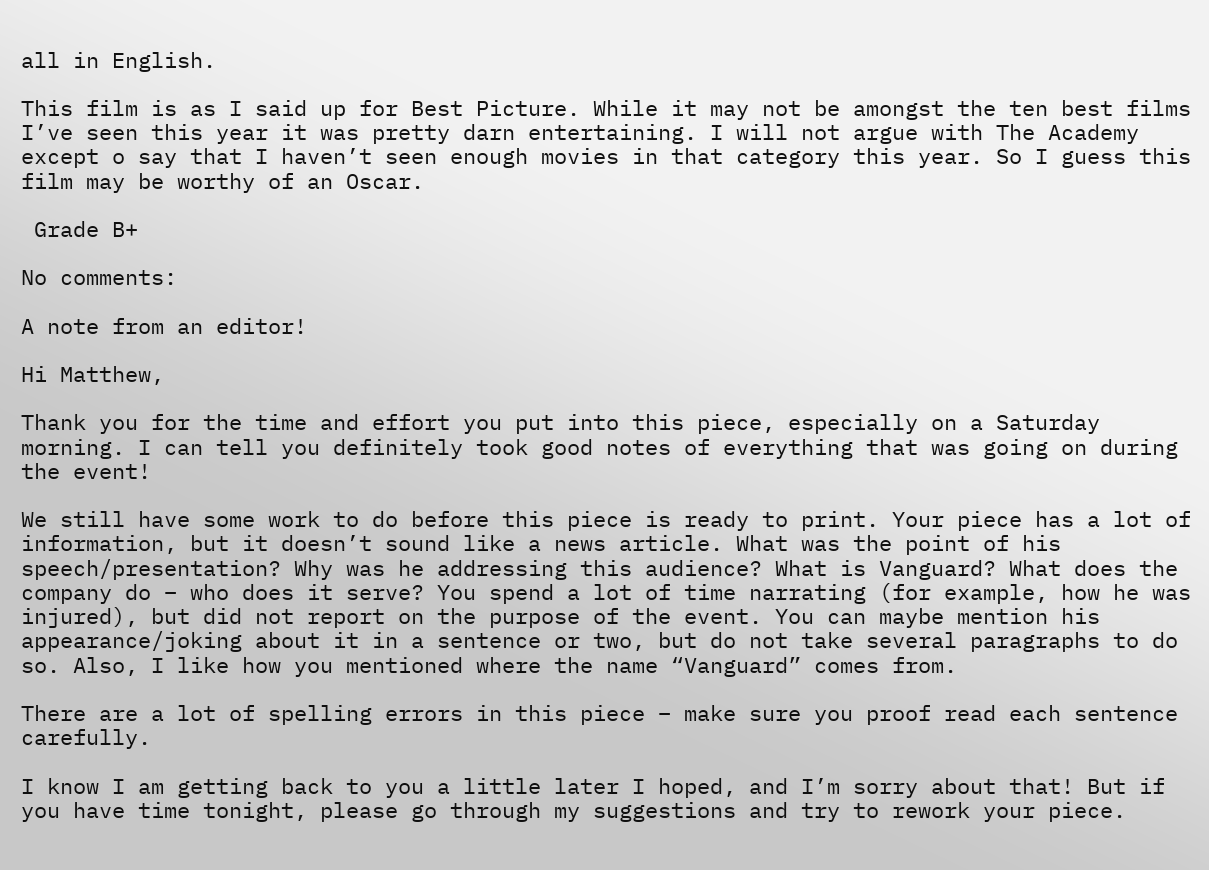all in English.

This film is as I said up for Best Picture. While it may not be amongst the ten best films I’ve seen this year it was pretty darn entertaining. I will not argue with The Academy except o say that I haven’t seen enough movies in that category this year. So I guess this film may be worthy of an Oscar.

 Grade B+

No comments:

A note from an editor!

Hi Matthew,

Thank you for the time and effort you put into this piece, especially on a Saturday morning. I can tell you definitely took good notes of everything that was going on during the event!

We still have some work to do before this piece is ready to print. Your piece has a lot of information, but it doesn’t sound like a news article. What was the point of his speech/presentation? Why was he addressing this audience? What is Vanguard? What does the company do – who does it serve? You spend a lot of time narrating (for example, how he was injured), but did not report on the purpose of the event. You can maybe mention his appearance/joking about it in a sentence or two, but do not take several paragraphs to do so. Also, I like how you mentioned where the name “Vanguard” comes from.

There are a lot of spelling errors in this piece – make sure you proof read each sentence carefully.

I know I am getting back to you a little later I hoped, and I’m sorry about that! But if you have time tonight, please go through my suggestions and try to rework your piece.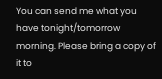You can send me what you have tonight/tomorrow morning. Please bring a copy of it to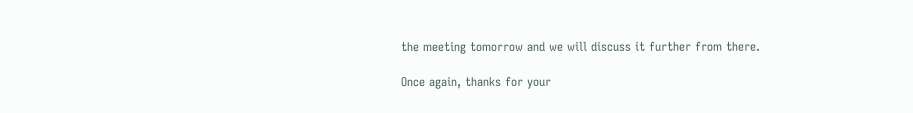the meeting tomorrow and we will discuss it further from there.

Once again, thanks for your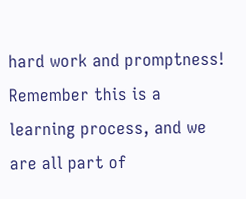hard work and promptness! Remember this is a learning process, and we are all part of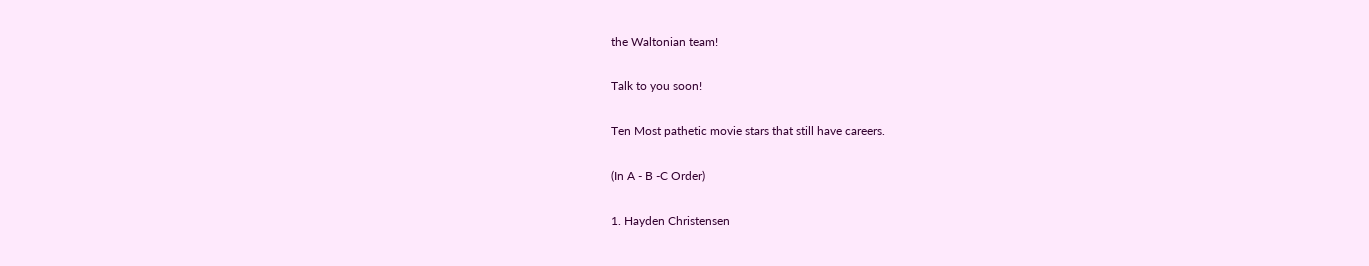the Waltonian team!

Talk to you soon!

Ten Most pathetic movie stars that still have careers.

(In A - B -C Order)

1. Hayden Christensen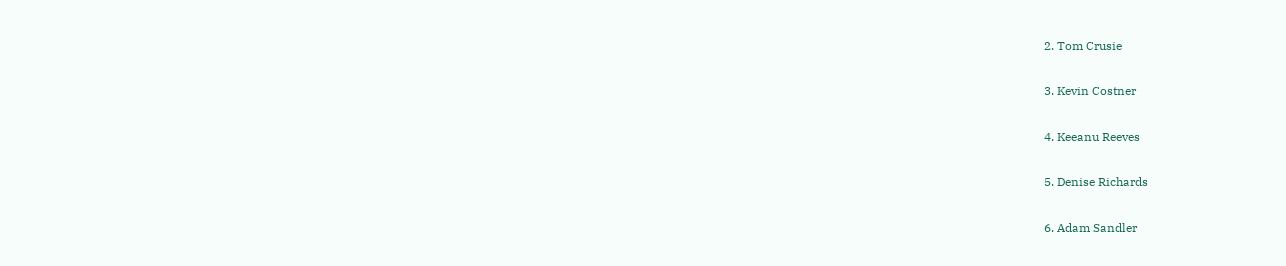2. Tom Crusie

3. Kevin Costner

4. Keeanu Reeves

5. Denise Richards

6. Adam Sandler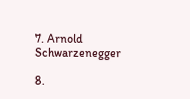7. Arnold Schwarzenegger

8.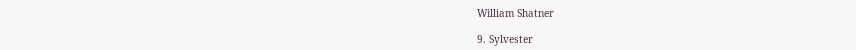William Shatner

9. Sylvester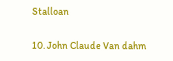Stalloan

10. John Claude Van dahm